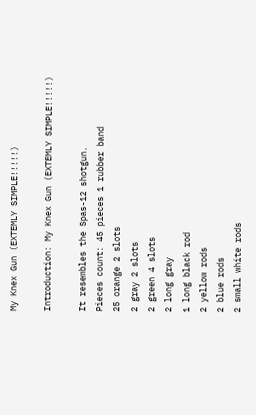My Knex Gun (EXTEMLY SIMPLE!!!!!)

Introduction: My Knex Gun (EXTEMLY SIMPLE!!!!!)

It resembles the Spas-12 shotgun.
Pieces count: 45 pieces 1 rubber band
25 orange 2 slots
2 gray 2 slots
2 green 4 slots
2 long gray
1 long black rod
2 yellow rods
2 blue rods
2 small white rods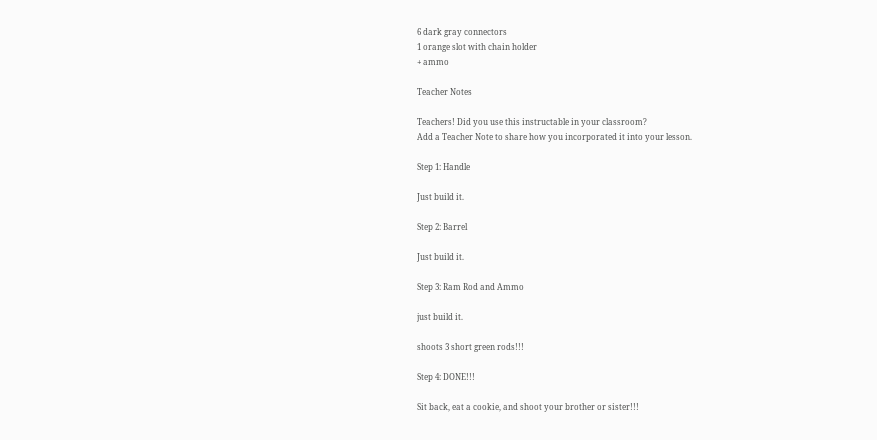6 dark gray connectors
1 orange slot with chain holder
+ ammo

Teacher Notes

Teachers! Did you use this instructable in your classroom?
Add a Teacher Note to share how you incorporated it into your lesson.

Step 1: Handle

Just build it.

Step 2: Barrel

Just build it.

Step 3: Ram Rod and Ammo

just build it.

shoots 3 short green rods!!!

Step 4: DONE!!!

Sit back, eat a cookie, and shoot your brother or sister!!!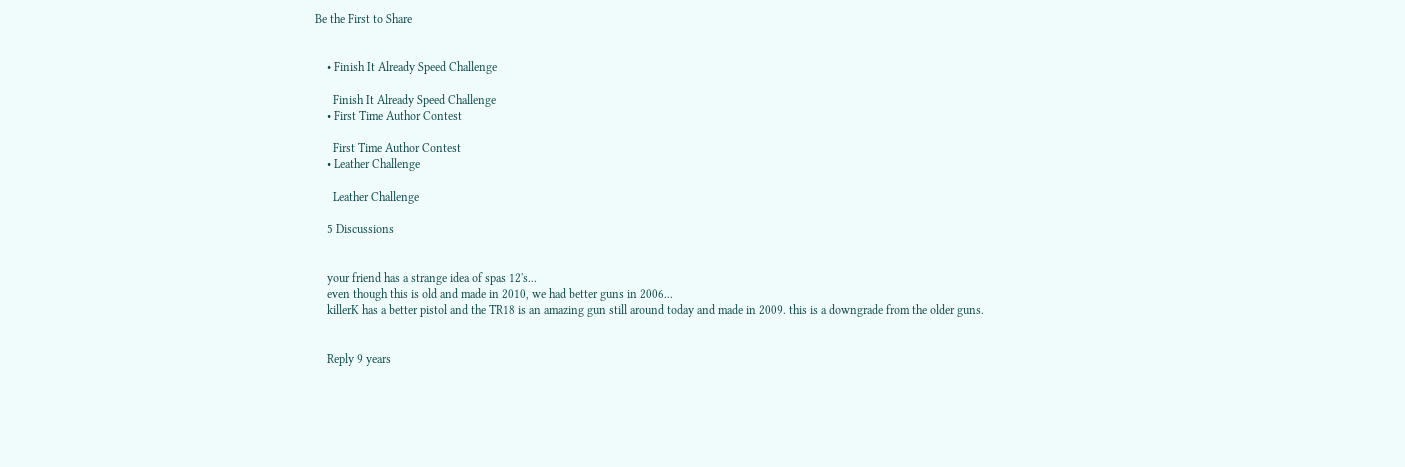Be the First to Share


    • Finish It Already Speed Challenge

      Finish It Already Speed Challenge
    • First Time Author Contest

      First Time Author Contest
    • Leather Challenge

      Leather Challenge

    5 Discussions


    your friend has a strange idea of spas 12's...
    even though this is old and made in 2010, we had better guns in 2006...
    killerK has a better pistol and the TR18 is an amazing gun still around today and made in 2009. this is a downgrade from the older guns.


    Reply 9 years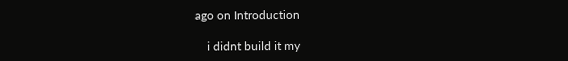ago on Introduction

    i didnt build it my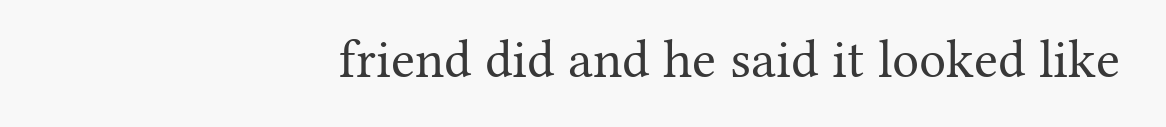friend did and he said it looked like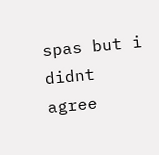spas but i didnt agree